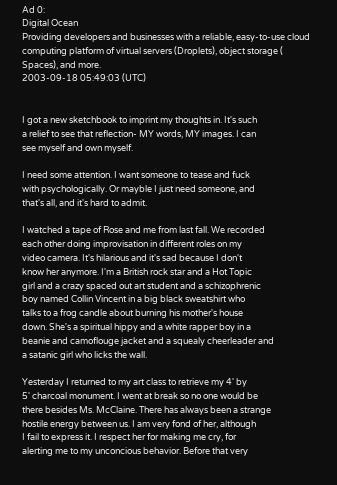Ad 0:
Digital Ocean
Providing developers and businesses with a reliable, easy-to-use cloud computing platform of virtual servers (Droplets), object storage ( Spaces), and more.
2003-09-18 05:49:03 (UTC)


I got a new sketchbook to imprint my thoughts in. It's such
a relief to see that reflection- MY words, MY images. I can
see myself and own myself.

I need some attention. I want someone to tease and fuck
with psychologically. Or mayble I just need someone, and
that's all, and it's hard to admit.

I watched a tape of Rose and me from last fall. We recorded
each other doing improvisation in different roles on my
video camera. It's hilarious and it's sad because I don't
know her anymore. I'm a British rock star and a Hot Topic
girl and a crazy spaced out art student and a schizophrenic
boy named Collin Vincent in a big black sweatshirt who
talks to a frog candle about burning his mother's house
down. She's a spiritual hippy and a white rapper boy in a
beanie and camoflouge jacket and a squealy cheerleader and
a satanic girl who licks the wall.

Yesterday I returned to my art class to retrieve my 4' by
5' charcoal monument. I went at break so no one would be
there besides Ms. McClaine. There has always been a strange
hostile energy between us. I am very fond of her, although
I fail to express it. I respect her for making me cry, for
alerting me to my unconcious behavior. Before that very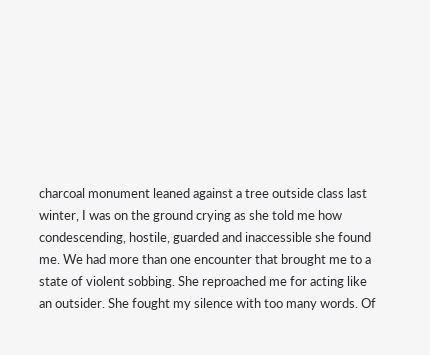charcoal monument leaned against a tree outside class last
winter, I was on the ground crying as she told me how
condescending, hostile, guarded and inaccessible she found
me. We had more than one encounter that brought me to a
state of violent sobbing. She reproached me for acting like
an outsider. She fought my silence with too many words. Of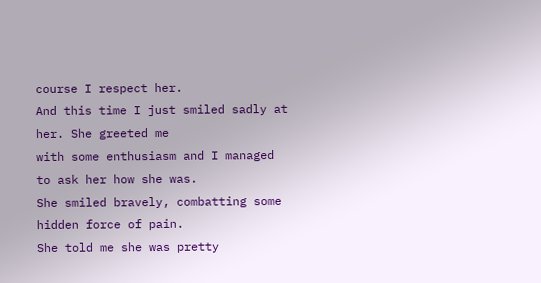course I respect her.
And this time I just smiled sadly at her. She greeted me
with some enthusiasm and I managed to ask her how she was.
She smiled bravely, combatting some hidden force of pain.
She told me she was pretty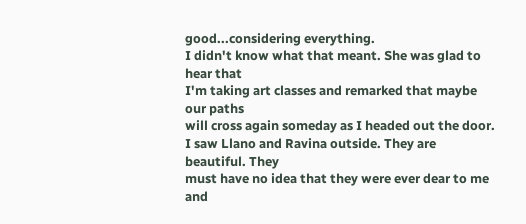good...considering everything.
I didn't know what that meant. She was glad to hear that
I'm taking art classes and remarked that maybe our paths
will cross again someday as I headed out the door.
I saw Llano and Ravina outside. They are beautiful. They
must have no idea that they were ever dear to me and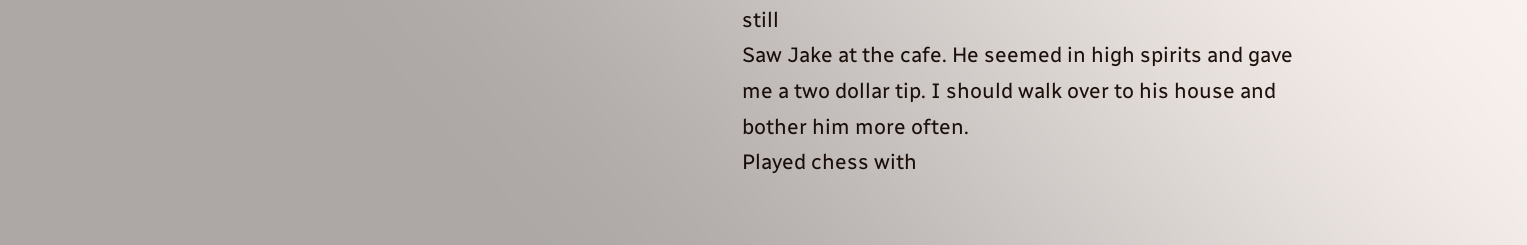still
Saw Jake at the cafe. He seemed in high spirits and gave
me a two dollar tip. I should walk over to his house and
bother him more often.
Played chess with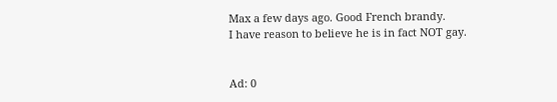Max a few days ago. Good French brandy.
I have reason to believe he is in fact NOT gay.


Ad: 0